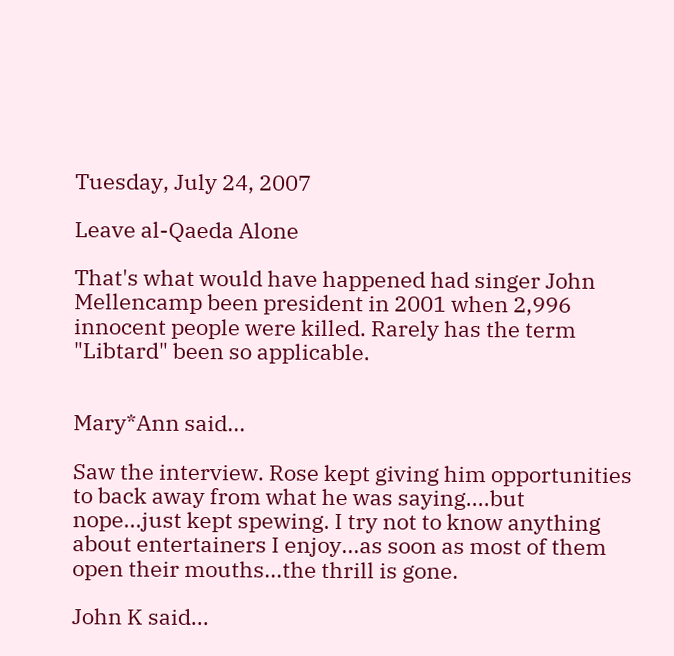Tuesday, July 24, 2007

Leave al-Qaeda Alone

That's what would have happened had singer John Mellencamp been president in 2001 when 2,996 innocent people were killed. Rarely has the term "Libtard" been so applicable.


Mary*Ann said...

Saw the interview. Rose kept giving him opportunities to back away from what he was saying....but nope...just kept spewing. I try not to know anything about entertainers I enjoy...as soon as most of them open their mouths...the thrill is gone.

John K said...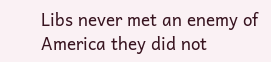Libs never met an enemy of America they did not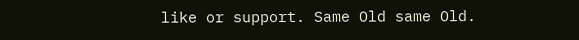like or support. Same Old same Old.